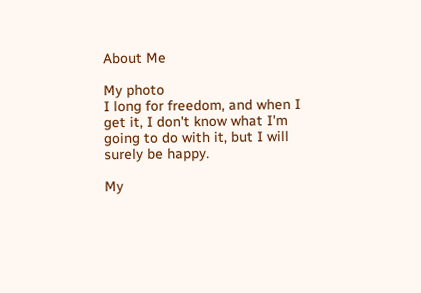About Me

My photo
I long for freedom, and when I get it, I don't know what I'm going to do with it, but I will surely be happy.

My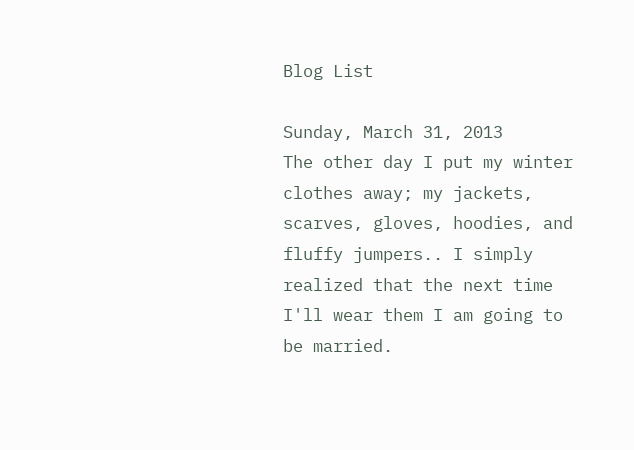Blog List

Sunday, March 31, 2013
The other day I put my winter clothes away; my jackets, scarves, gloves, hoodies, and fluffy jumpers.. I simply realized that the next time I'll wear them I am going to be married.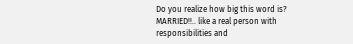Do you realize how big this word is? MARRIED!!.. like a real person with responsibilities and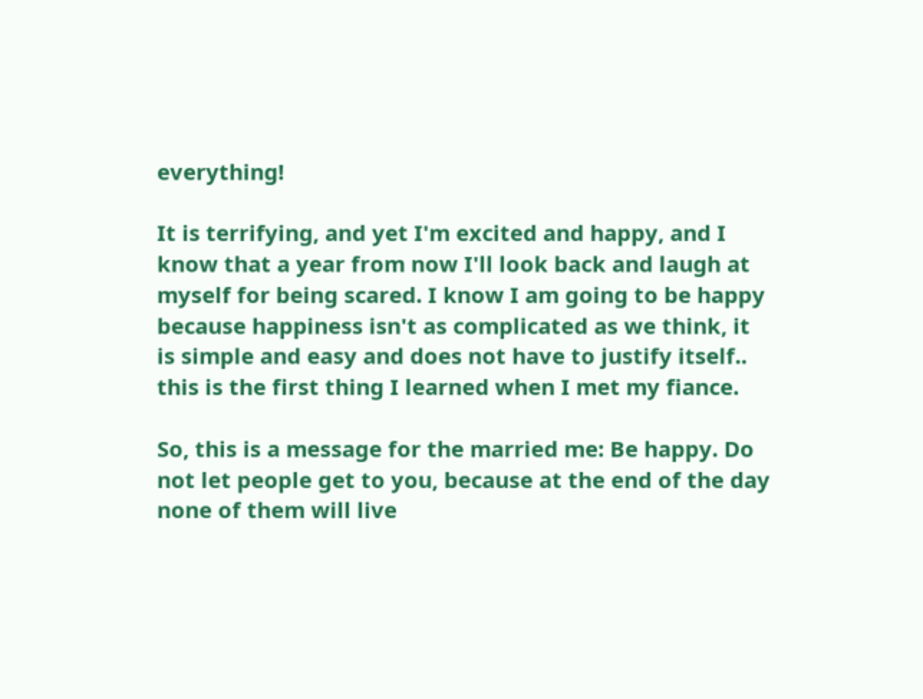everything!

It is terrifying, and yet I'm excited and happy, and I know that a year from now I'll look back and laugh at myself for being scared. I know I am going to be happy because happiness isn't as complicated as we think, it is simple and easy and does not have to justify itself.. this is the first thing I learned when I met my fiance.

So, this is a message for the married me: Be happy. Do not let people get to you, because at the end of the day none of them will live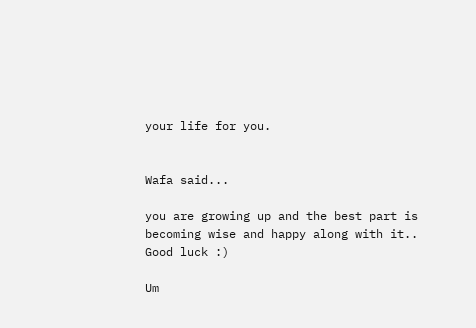your life for you.


Wafa said...

you are growing up and the best part is becoming wise and happy along with it..
Good luck :)

Um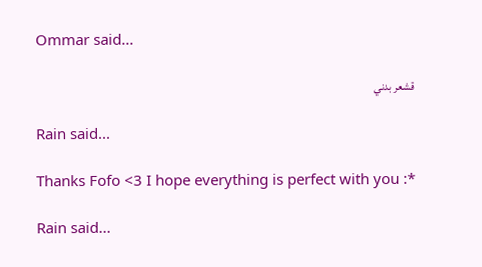Ommar said...

قشعر بدني

Rain said...

Thanks Fofo <3 I hope everything is perfect with you :*

Rain said...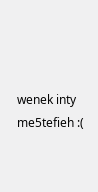wenek inty me5tefieh :(